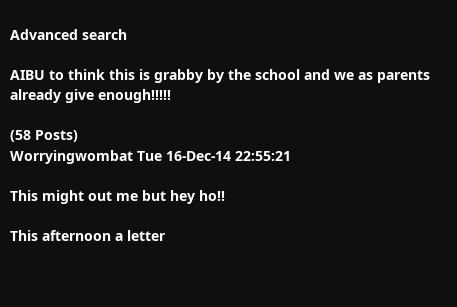Advanced search

AIBU to think this is grabby by the school and we as parents already give enough!!!!!

(58 Posts)
Worryingwombat Tue 16-Dec-14 22:55:21

This might out me but hey ho!!

This afternoon a letter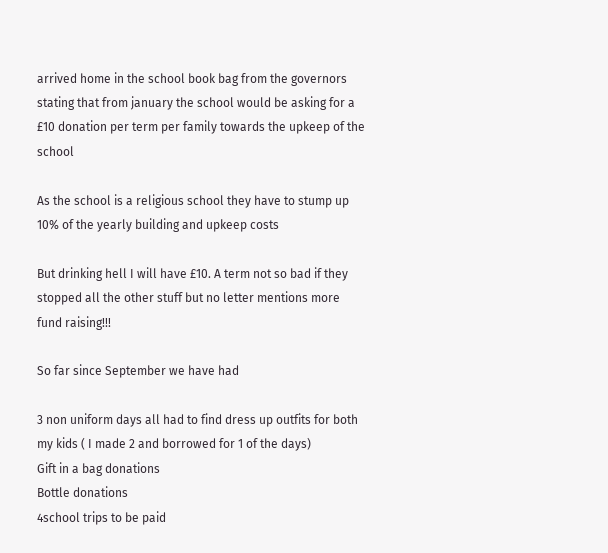arrived home in the school book bag from the governors stating that from january the school would be asking for a £10 donation per term per family towards the upkeep of the school

As the school is a religious school they have to stump up 10% of the yearly building and upkeep costs

But drinking hell I will have £10. A term not so bad if they stopped all the other stuff but no letter mentions more fund raising!!!

So far since September we have had

3 non uniform days all had to find dress up outfits for both my kids ( I made 2 and borrowed for 1 of the days)
Gift in a bag donations
Bottle donations
4school trips to be paid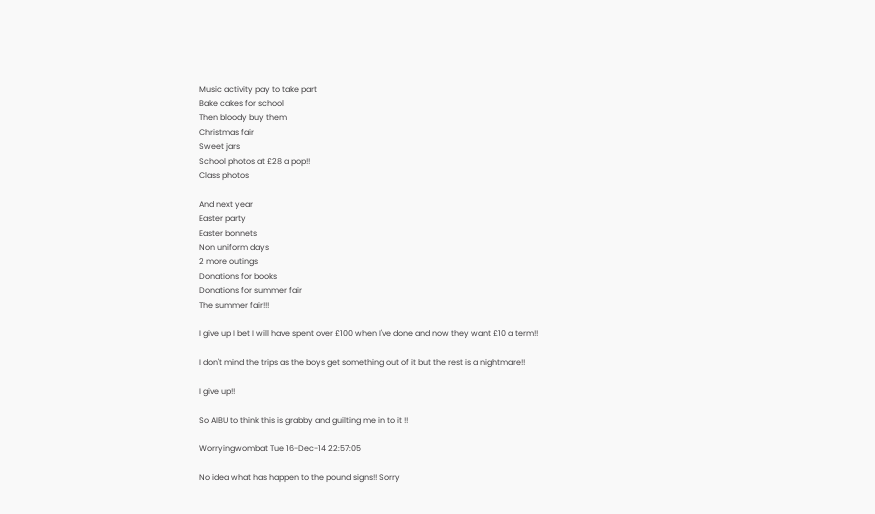Music activity pay to take part
Bake cakes for school
Then bloody buy them
Christmas fair
Sweet jars
School photos at £28 a pop!!
Class photos

And next year
Easter party
Easter bonnets
Non uniform days
2 more outings
Donations for books
Donations for summer fair
The summer fair!!!

I give up I bet I will have spent over £100 when I've done and now they want £10 a term!!

I don't mind the trips as the boys get something out of it but the rest is a nightmare!!

I give up!!

So AIBU to think this is grabby and guilting me in to it !!

Worryingwombat Tue 16-Dec-14 22:57:05

No idea what has happen to the pound signs!! Sorry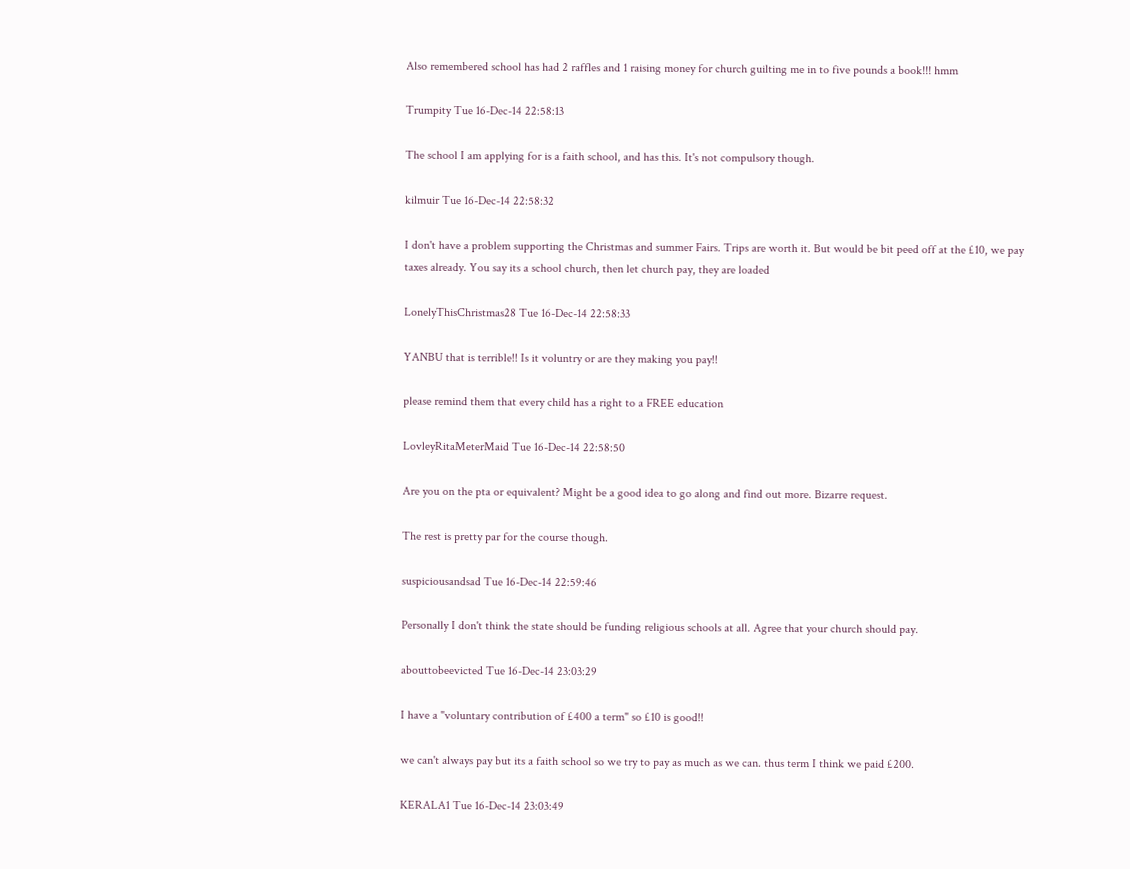Also remembered school has had 2 raffles and 1 raising money for church guilting me in to five pounds a book!!! hmm

Trumpity Tue 16-Dec-14 22:58:13

The school I am applying for is a faith school, and has this. It's not compulsory though.

kilmuir Tue 16-Dec-14 22:58:32

I don't have a problem supporting the Christmas and summer Fairs. Trips are worth it. But would be bit peed off at the £10, we pay taxes already. You say its a school church, then let church pay, they are loaded

LonelyThisChristmas28 Tue 16-Dec-14 22:58:33

YANBU that is terrible!! Is it voluntry or are they making you pay!!

please remind them that every child has a right to a FREE education

LovleyRitaMeterMaid Tue 16-Dec-14 22:58:50

Are you on the pta or equivalent? Might be a good idea to go along and find out more. Bizarre request.

The rest is pretty par for the course though.

suspiciousandsad Tue 16-Dec-14 22:59:46

Personally I don't think the state should be funding religious schools at all. Agree that your church should pay.

abouttobeevicted Tue 16-Dec-14 23:03:29

I have a "voluntary contribution of £400 a term" so £10 is good!!

we can't always pay but its a faith school so we try to pay as much as we can. thus term I think we paid £200.

KERALA1 Tue 16-Dec-14 23:03:49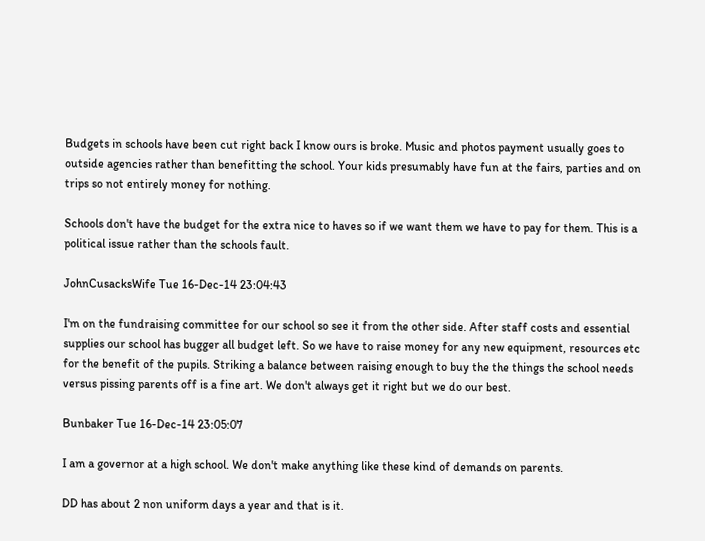Budgets in schools have been cut right back I know ours is broke. Music and photos payment usually goes to outside agencies rather than benefitting the school. Your kids presumably have fun at the fairs, parties and on trips so not entirely money for nothing.

Schools don't have the budget for the extra nice to haves so if we want them we have to pay for them. This is a political issue rather than the schools fault.

JohnCusacksWife Tue 16-Dec-14 23:04:43

I'm on the fundraising committee for our school so see it from the other side. After staff costs and essential supplies our school has bugger all budget left. So we have to raise money for any new equipment, resources etc for the benefit of the pupils. Striking a balance between raising enough to buy the the things the school needs versus pissing parents off is a fine art. We don't always get it right but we do our best.

Bunbaker Tue 16-Dec-14 23:05:07

I am a governor at a high school. We don't make anything like these kind of demands on parents.

DD has about 2 non uniform days a year and that is it.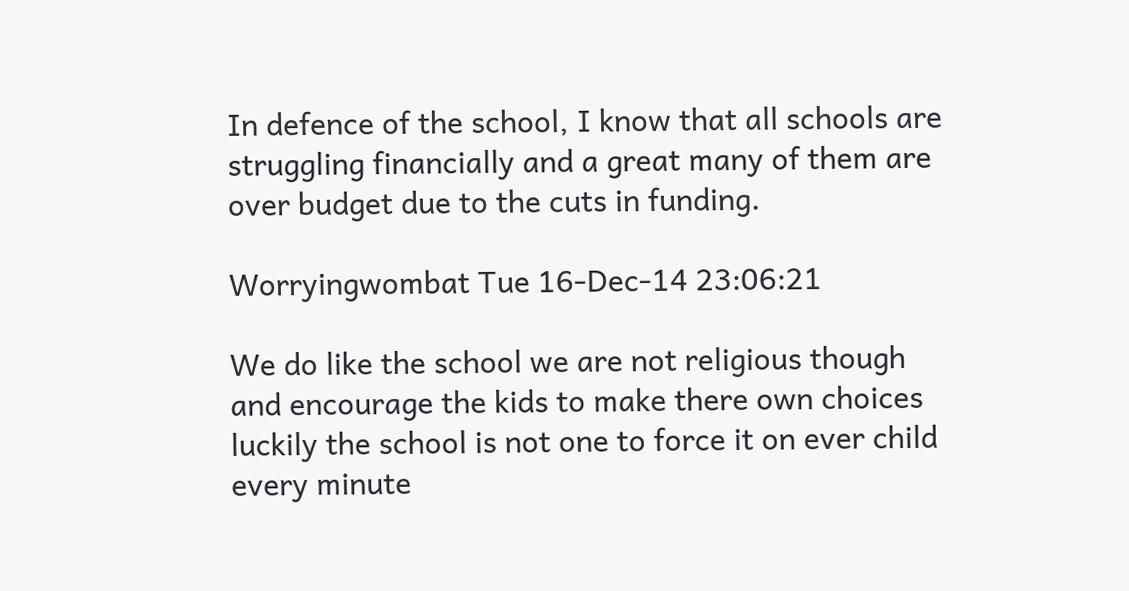In defence of the school, I know that all schools are struggling financially and a great many of them are over budget due to the cuts in funding.

Worryingwombat Tue 16-Dec-14 23:06:21

We do like the school we are not religious though and encourage the kids to make there own choices luckily the school is not one to force it on ever child every minute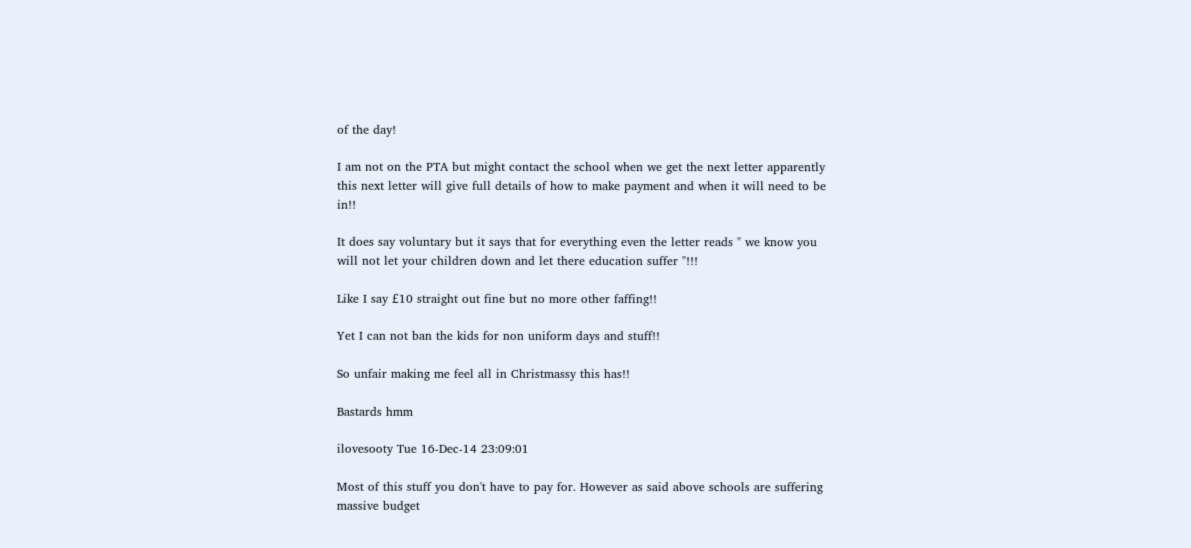of the day!

I am not on the PTA but might contact the school when we get the next letter apparently this next letter will give full details of how to make payment and when it will need to be in!!

It does say voluntary but it says that for everything even the letter reads " we know you will not let your children down and let there education suffer "!!!

Like I say £10 straight out fine but no more other faffing!!

Yet I can not ban the kids for non uniform days and stuff!!

So unfair making me feel all in Christmassy this has!!

Bastards hmm

ilovesooty Tue 16-Dec-14 23:09:01

Most of this stuff you don't have to pay for. However as said above schools are suffering massive budget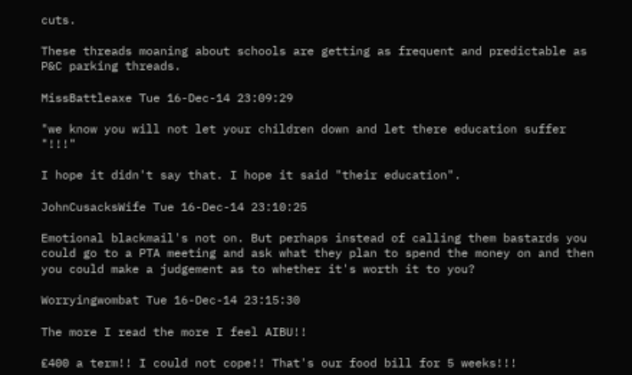cuts.

These threads moaning about schools are getting as frequent and predictable as P&C parking threads.

MissBattleaxe Tue 16-Dec-14 23:09:29

"we know you will not let your children down and let there education suffer "!!!"

I hope it didn't say that. I hope it said "their education".

JohnCusacksWife Tue 16-Dec-14 23:10:25

Emotional blackmail's not on. But perhaps instead of calling them bastards you could go to a PTA meeting and ask what they plan to spend the money on and then you could make a judgement as to whether it's worth it to you?

Worryingwombat Tue 16-Dec-14 23:15:30

The more I read the more I feel AIBU!!

£400 a term!! I could not cope!! That's our food bill for 5 weeks!!!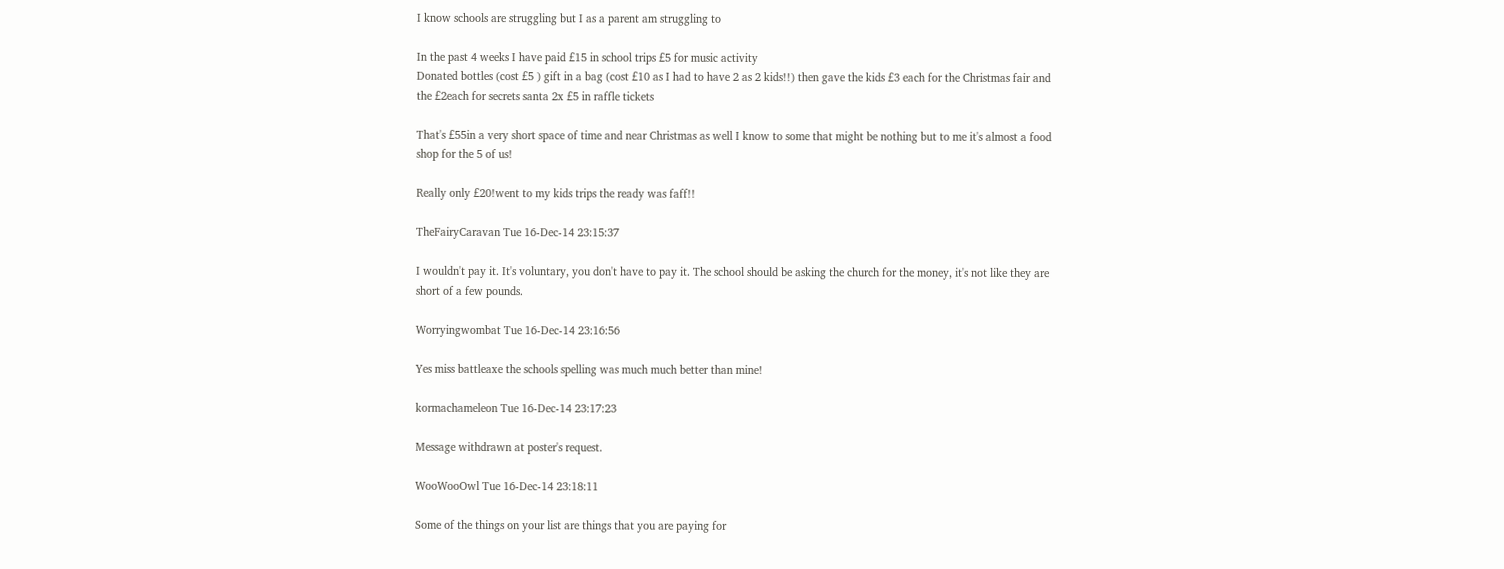I know schools are struggling but I as a parent am struggling to

In the past 4 weeks I have paid £15 in school trips £5 for music activity
Donated bottles (cost £5 ) gift in a bag (cost £10 as I had to have 2 as 2 kids!!) then gave the kids £3 each for the Christmas fair and the £2each for secrets santa 2x £5 in raffle tickets

That's £55in a very short space of time and near Christmas as well I know to some that might be nothing but to me it's almost a food shop for the 5 of us!

Really only £20!went to my kids trips the ready was faff!!

TheFairyCaravan Tue 16-Dec-14 23:15:37

I wouldn't pay it. It's voluntary, you don't have to pay it. The school should be asking the church for the money, it's not like they are short of a few pounds.

Worryingwombat Tue 16-Dec-14 23:16:56

Yes miss battleaxe the schools spelling was much much better than mine!

kormachameleon Tue 16-Dec-14 23:17:23

Message withdrawn at poster's request.

WooWooOwl Tue 16-Dec-14 23:18:11

Some of the things on your list are things that you are paying for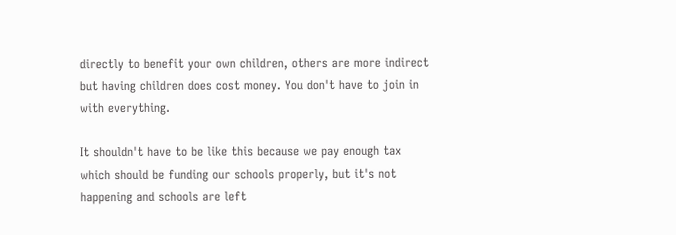directly to benefit your own children, others are more indirect but having children does cost money. You don't have to join in with everything.

It shouldn't have to be like this because we pay enough tax which should be funding our schools properly, but it's not happening and schools are left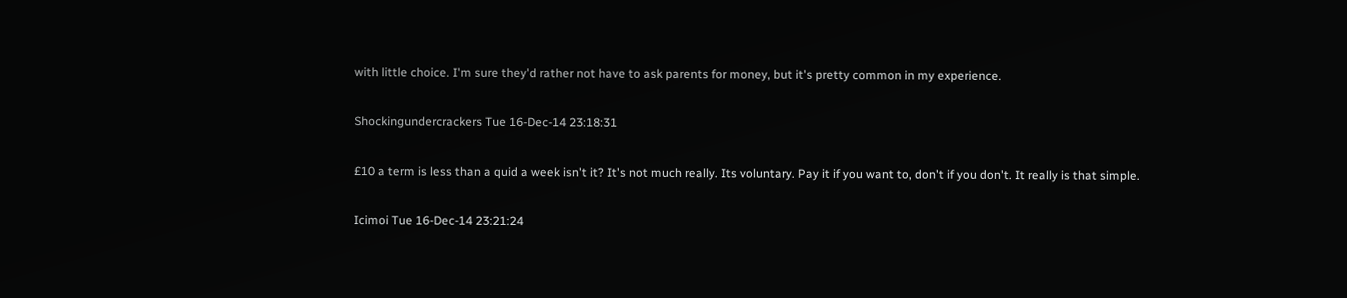with little choice. I'm sure they'd rather not have to ask parents for money, but it's pretty common in my experience.

Shockingundercrackers Tue 16-Dec-14 23:18:31

£10 a term is less than a quid a week isn't it? It's not much really. Its voluntary. Pay it if you want to, don't if you don't. It really is that simple.

Icimoi Tue 16-Dec-14 23:21:24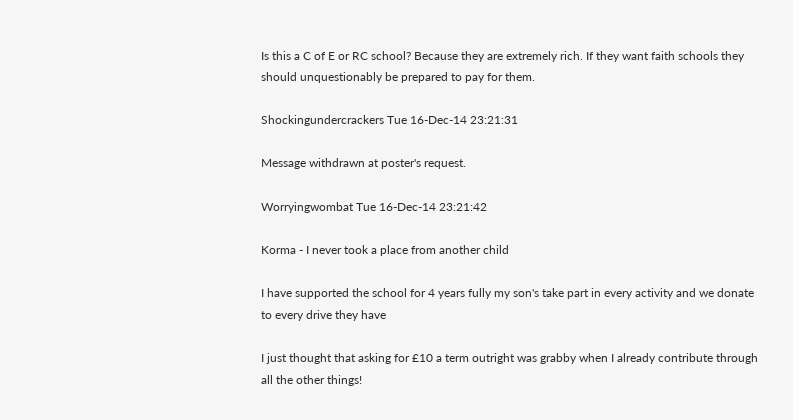Is this a C of E or RC school? Because they are extremely rich. If they want faith schools they should unquestionably be prepared to pay for them.

Shockingundercrackers Tue 16-Dec-14 23:21:31

Message withdrawn at poster's request.

Worryingwombat Tue 16-Dec-14 23:21:42

Korma - I never took a place from another child

I have supported the school for 4 years fully my son's take part in every activity and we donate to every drive they have

I just thought that asking for £10 a term outright was grabby when I already contribute through all the other things!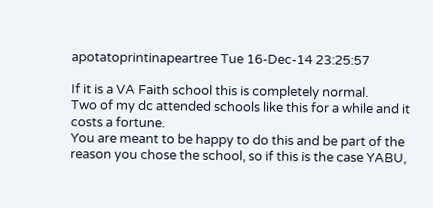apotatoprintinapeartree Tue 16-Dec-14 23:25:57

If it is a VA Faith school this is completely normal.
Two of my dc attended schools like this for a while and it costs a fortune.
You are meant to be happy to do this and be part of the reason you chose the school, so if this is the case YABU,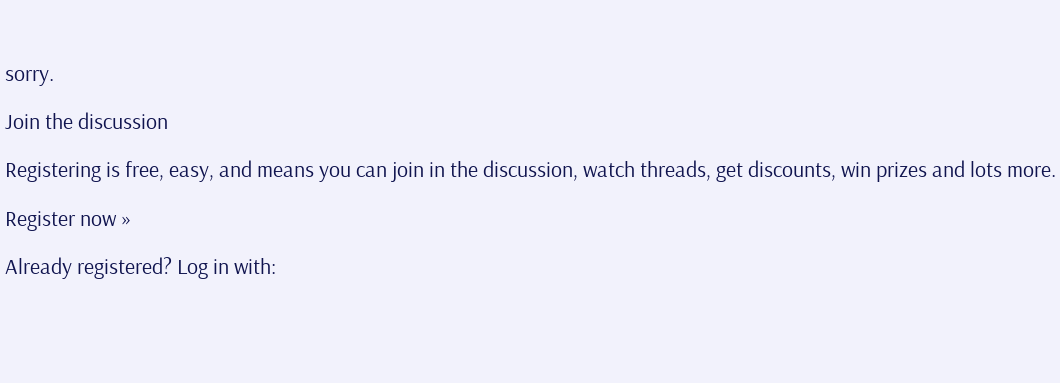sorry.

Join the discussion

Registering is free, easy, and means you can join in the discussion, watch threads, get discounts, win prizes and lots more.

Register now »

Already registered? Log in with: